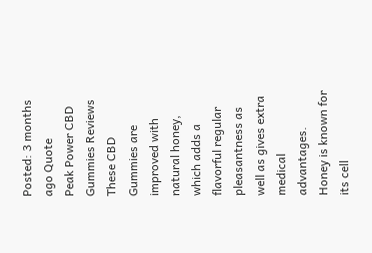Posted: 3 months ago Quote
Peak Power CBD Gummies Reviews These CBD Gummies are improved with natural honey, which adds a flavorful regular pleasantness as well as gives extra medical advantages. Honey is known for its cell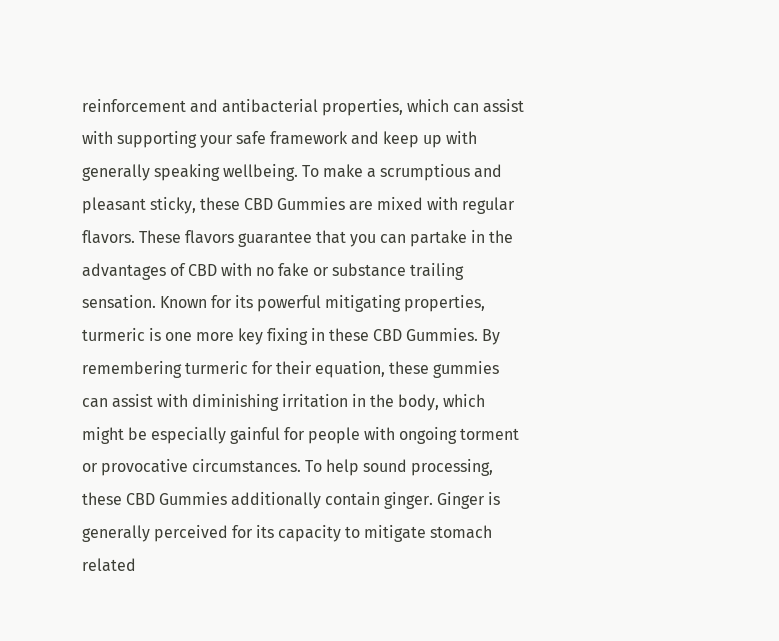reinforcement and antibacterial properties, which can assist with supporting your safe framework and keep up with generally speaking wellbeing. To make a scrumptious and pleasant sticky, these CBD Gummies are mixed with regular flavors. These flavors guarantee that you can partake in the advantages of CBD with no fake or substance trailing sensation. Known for its powerful mitigating properties, turmeric is one more key fixing in these CBD Gummies. By remembering turmeric for their equation, these gummies can assist with diminishing irritation in the body, which might be especially gainful for people with ongoing torment or provocative circumstances. To help sound processing, these CBD Gummies additionally contain ginger. Ginger is generally perceived for its capacity to mitigate stomach related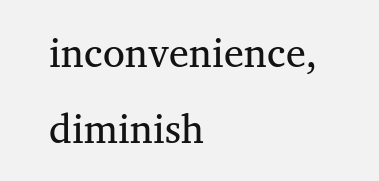inconvenience, diminish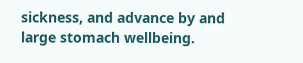sickness, and advance by and large stomach wellbeing.